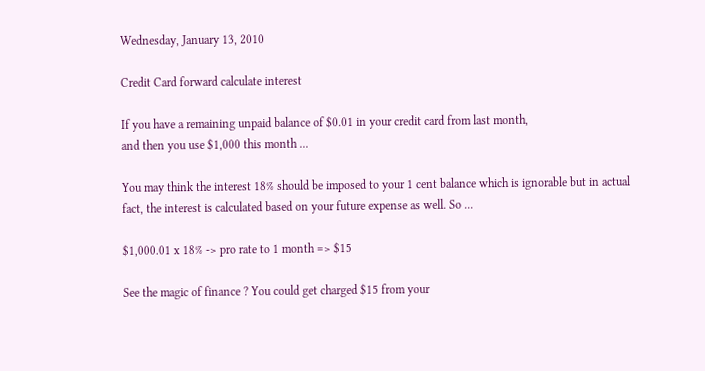Wednesday, January 13, 2010

Credit Card forward calculate interest

If you have a remaining unpaid balance of $0.01 in your credit card from last month,
and then you use $1,000 this month ...

You may think the interest 18% should be imposed to your 1 cent balance which is ignorable but in actual fact, the interest is calculated based on your future expense as well. So ...

$1,000.01 x 18% -> pro rate to 1 month => $15

See the magic of finance ? You could get charged $15 from your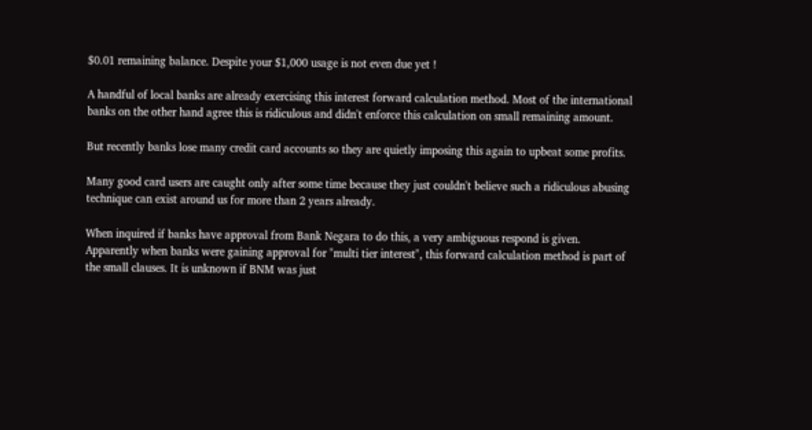$0.01 remaining balance. Despite your $1,000 usage is not even due yet !

A handful of local banks are already exercising this interest forward calculation method. Most of the international banks on the other hand agree this is ridiculous and didn't enforce this calculation on small remaining amount.

But recently banks lose many credit card accounts so they are quietly imposing this again to upbeat some profits.

Many good card users are caught only after some time because they just couldn't believe such a ridiculous abusing technique can exist around us for more than 2 years already.

When inquired if banks have approval from Bank Negara to do this, a very ambiguous respond is given. Apparently when banks were gaining approval for "multi tier interest", this forward calculation method is part of the small clauses. It is unknown if BNM was just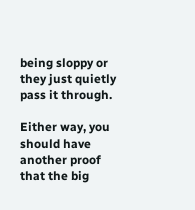being sloppy or they just quietly pass it through.

Either way, you should have another proof that the big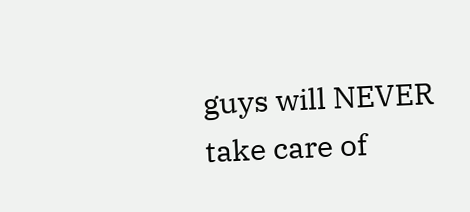guys will NEVER take care of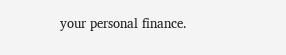your personal finance.